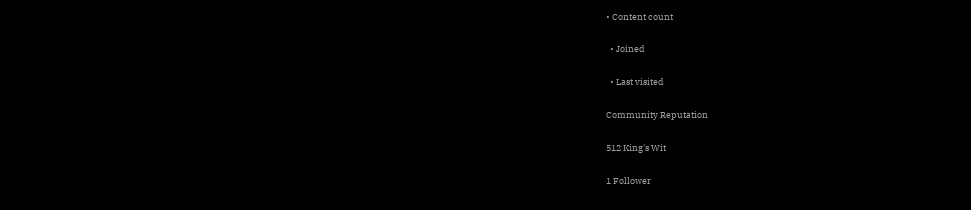• Content count

  • Joined

  • Last visited

Community Reputation

512 King's Wit

1 Follower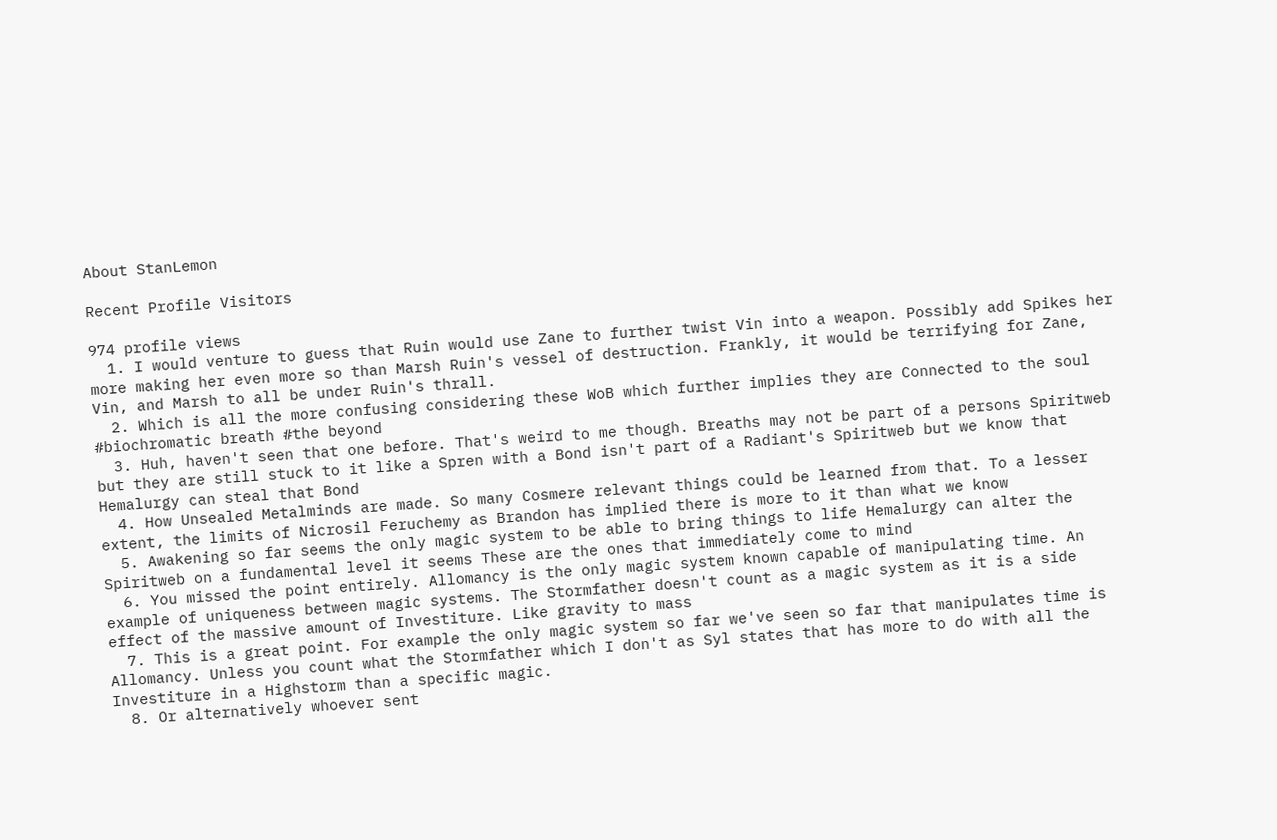About StanLemon

Recent Profile Visitors

974 profile views
  1. I would venture to guess that Ruin would use Zane to further twist Vin into a weapon. Possibly add Spikes her more making her even more so than Marsh Ruin's vessel of destruction. Frankly, it would be terrifying for Zane, Vin, and Marsh to all be under Ruin's thrall.
  2. Which is all the more confusing considering these WoB which further implies they are Connected to the soul #biochromatic breath #the beyond
  3. Huh, haven't seen that one before. That's weird to me though. Breaths may not be part of a persons Spiritweb but they are still stuck to it like a Spren with a Bond isn't part of a Radiant's Spiritweb but we know that Hemalurgy can steal that Bond
  4. How Unsealed Metalminds are made. So many Cosmere relevant things could be learned from that. To a lesser extent, the limits of Nicrosil Feruchemy as Brandon has implied there is more to it than what we know
  5. Awakening so far seems the only magic system to be able to bring things to life Hemalurgy can alter the Spiritweb on a fundamental level it seems These are the ones that immediately come to mind
  6. You missed the point entirely. Allomancy is the only magic system known capable of manipulating time. An example of uniqueness between magic systems. The Stormfather doesn't count as a magic system as it is a side effect of the massive amount of Investiture. Like gravity to mass
  7. This is a great point. For example the only magic system so far we've seen so far that manipulates time is Allomancy. Unless you count what the Stormfather which I don't as Syl states that has more to do with all the Investiture in a Highstorm than a specific magic.
  8. Or alternatively whoever sent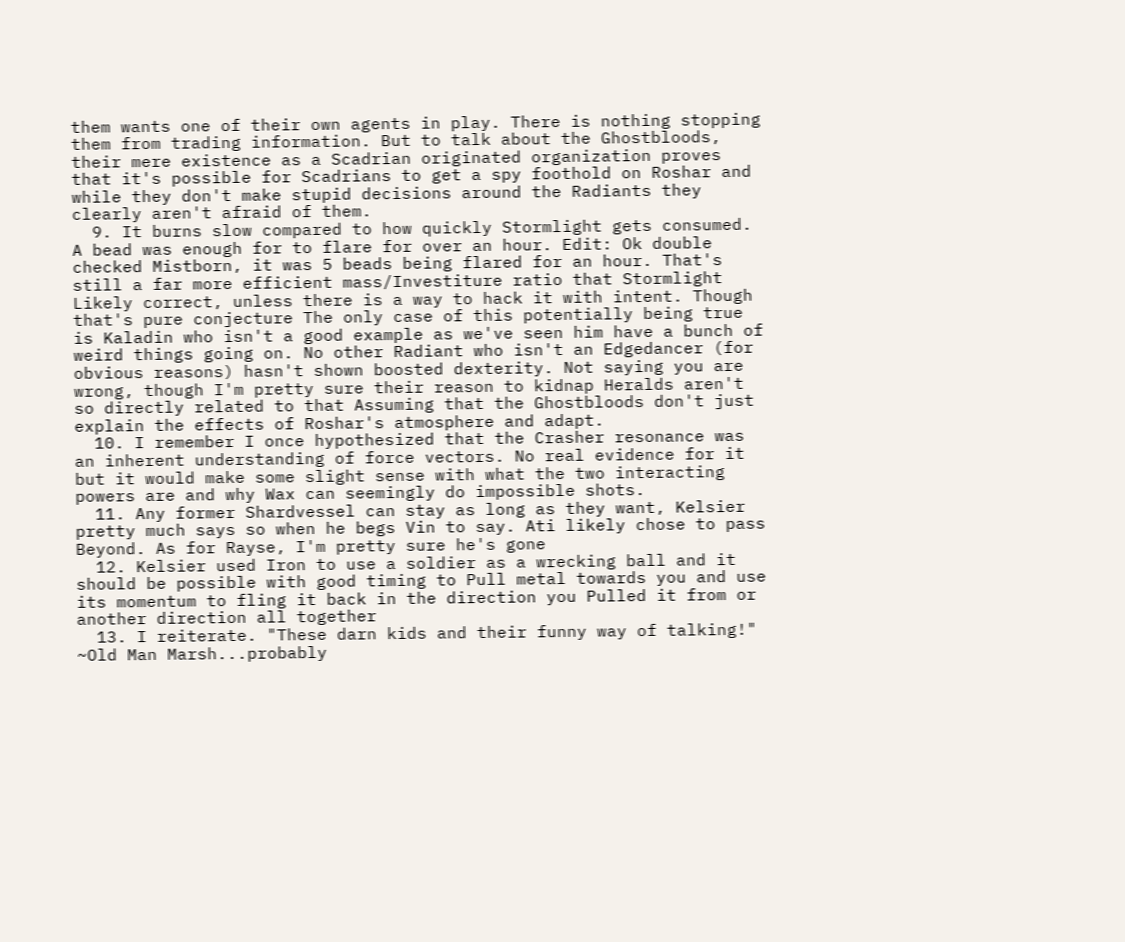them wants one of their own agents in play. There is nothing stopping them from trading information. But to talk about the Ghostbloods, their mere existence as a Scadrian originated organization proves that it's possible for Scadrians to get a spy foothold on Roshar and while they don't make stupid decisions around the Radiants they clearly aren't afraid of them.
  9. It burns slow compared to how quickly Stormlight gets consumed. A bead was enough for to flare for over an hour. Edit: Ok double checked Mistborn, it was 5 beads being flared for an hour. That's still a far more efficient mass/Investiture ratio that Stormlight Likely correct, unless there is a way to hack it with intent. Though that's pure conjecture The only case of this potentially being true is Kaladin who isn't a good example as we've seen him have a bunch of weird things going on. No other Radiant who isn't an Edgedancer (for obvious reasons) hasn't shown boosted dexterity. Not saying you are wrong, though I'm pretty sure their reason to kidnap Heralds aren't so directly related to that Assuming that the Ghostbloods don't just explain the effects of Roshar's atmosphere and adapt.
  10. I remember I once hypothesized that the Crasher resonance was an inherent understanding of force vectors. No real evidence for it but it would make some slight sense with what the two interacting powers are and why Wax can seemingly do impossible shots.
  11. Any former Shardvessel can stay as long as they want, Kelsier pretty much says so when he begs Vin to say. Ati likely chose to pass Beyond. As for Rayse, I'm pretty sure he's gone
  12. Kelsier used Iron to use a soldier as a wrecking ball and it should be possible with good timing to Pull metal towards you and use its momentum to fling it back in the direction you Pulled it from or another direction all together
  13. I reiterate. "These darn kids and their funny way of talking!" ~Old Man Marsh...probably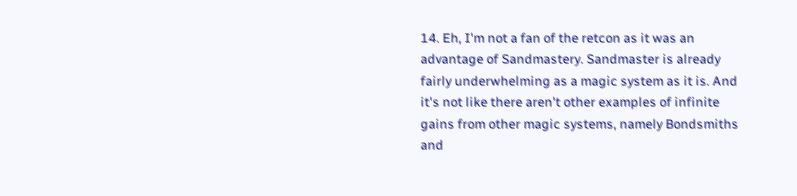14. Eh, I'm not a fan of the retcon as it was an advantage of Sandmastery. Sandmaster is already fairly underwhelming as a magic system as it is. And it's not like there aren't other examples of infinite gains from other magic systems, namely Bondsmiths and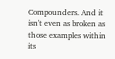Compounders. And it isn't even as broken as those examples within its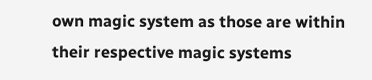own magic system as those are within their respective magic systems